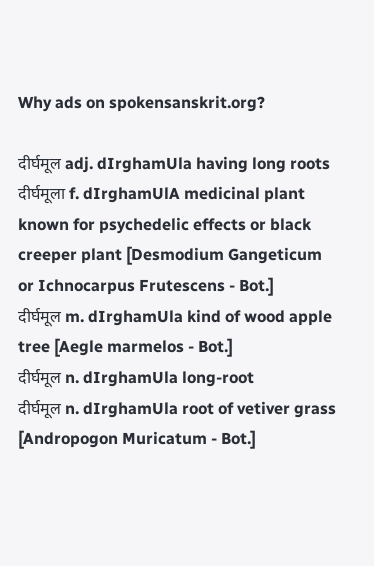Why ads on spokensanskrit.org?

दीर्घमूल adj. dIrghamUla having long roots
दीर्घमूला f. dIrghamUlA medicinal plant known for psychedelic effects or black creeper plant [Desmodium Gangeticum or Ichnocarpus Frutescens - Bot.]
दीर्घमूल m. dIrghamUla kind of wood apple tree [Aegle marmelos - Bot.]
दीर्घमूल n. dIrghamUla long-root
दीर्घमूल n. dIrghamUla root of vetiver grass [Andropogon Muricatum - Bot.]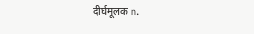दीर्घमूलक n.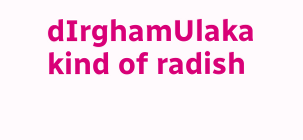dIrghamUlaka kind of radish